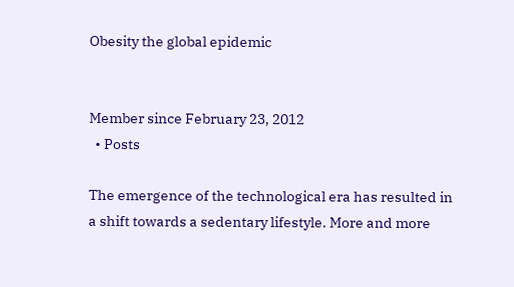Obesity the global epidemic


Member since February 23, 2012
  • Posts

The emergence of the technological era has resulted in a shift towards a sedentary lifestyle. More and more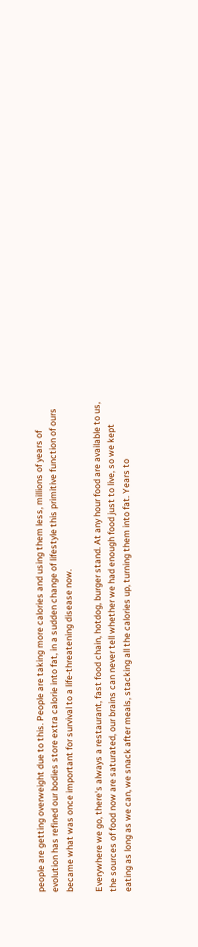people are getting overweight due to this. People are taking more calories and using them less, millions of years of evolution has refined our bodies store extra calorie into fat, in a sudden change of lifestyle this primitive function of ours became what was once important for survival to a life-threatening disease now.

Everywhere we go, there's always a restaurant, fast food chain, hotdog, burger stand. At any hour food are available to us, the sources of food now are saturated, our brains can never tell whether we had enough food just to live, so we kept eating as long as we can, we snack after meals, stacking all the calories up, turning them into fat. Years to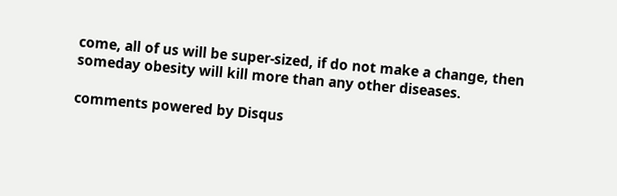come, all of us will be super-sized, if do not make a change, then someday obesity will kill more than any other diseases.

comments powered by Disqus